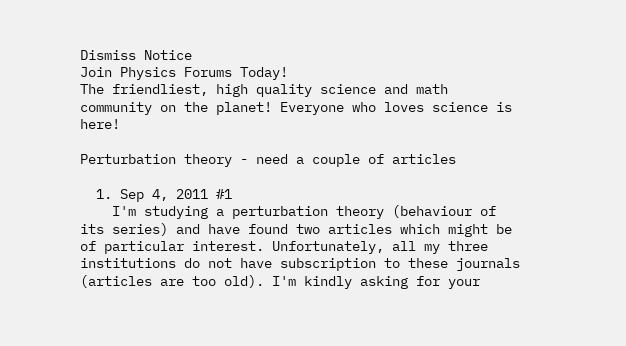Dismiss Notice
Join Physics Forums Today!
The friendliest, high quality science and math community on the planet! Everyone who loves science is here!

Perturbation theory - need a couple of articles

  1. Sep 4, 2011 #1
    I'm studying a perturbation theory (behaviour of its series) and have found two articles which might be of particular interest. Unfortunately, all my three institutions do not have subscription to these journals (articles are too old). I'm kindly asking for your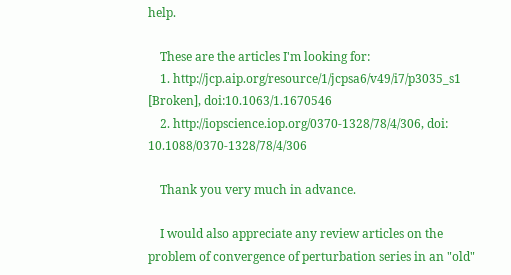help.

    These are the articles I'm looking for:
    1. http://jcp.aip.org/resource/1/jcpsa6/v49/i7/p3035_s1 [Broken], doi:10.1063/1.1670546
    2. http://iopscience.iop.org/0370-1328/78/4/306, doi: 10.1088/0370-1328/78/4/306

    Thank you very much in advance.

    I would also appreciate any review articles on the problem of convergence of perturbation series in an "old"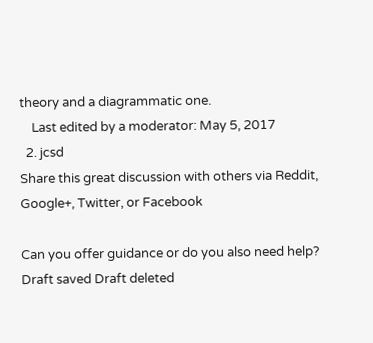theory and a diagrammatic one.
    Last edited by a moderator: May 5, 2017
  2. jcsd
Share this great discussion with others via Reddit, Google+, Twitter, or Facebook

Can you offer guidance or do you also need help?
Draft saved Draft deleted